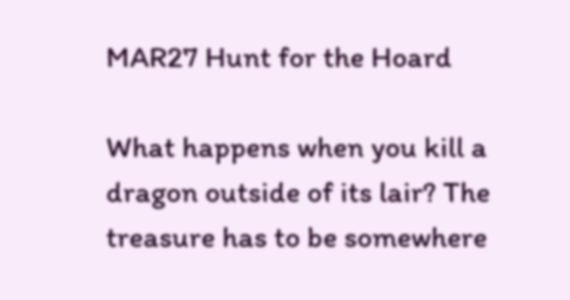MAR27 Hunt for the Hoard

What happens when you kill a dragon outside of its lair? The treasure has to be somewhere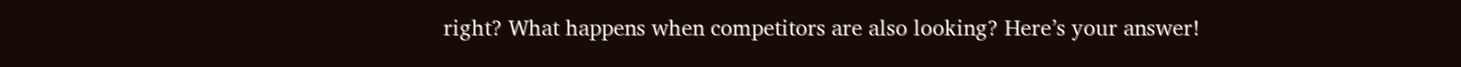right? What happens when competitors are also looking? Here’s your answer!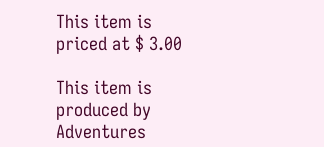This item is priced at $ 3.00

This item is produced by Adventures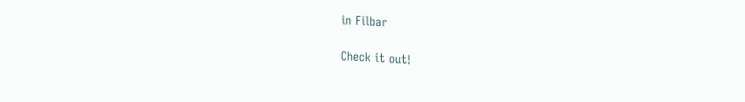in Filbar

Check it out!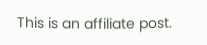This is an affiliate post.